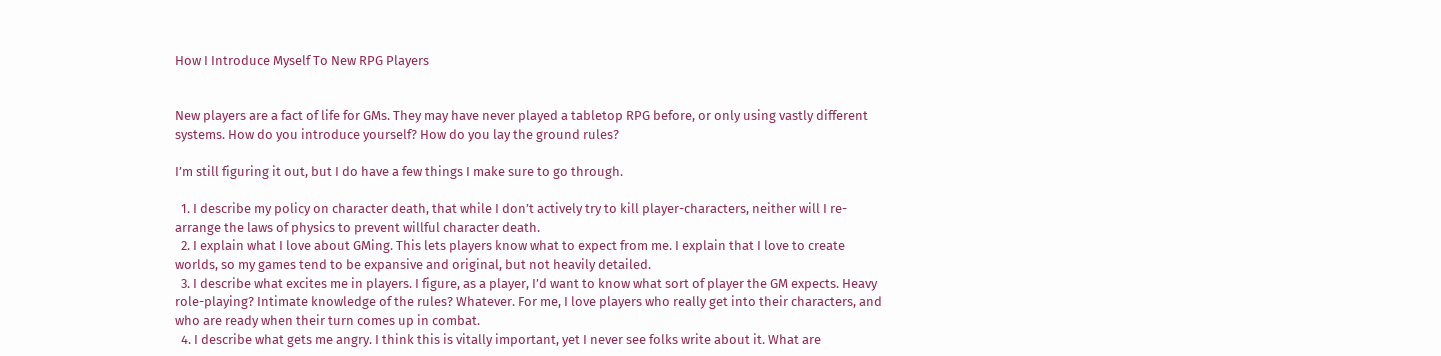How I Introduce Myself To New RPG Players


New players are a fact of life for GMs. They may have never played a tabletop RPG before, or only using vastly different systems. How do you introduce yourself? How do you lay the ground rules?

I’m still figuring it out, but I do have a few things I make sure to go through.

  1. I describe my policy on character death, that while I don’t actively try to kill player-characters, neither will I re-arrange the laws of physics to prevent willful character death.
  2. I explain what I love about GMing. This lets players know what to expect from me. I explain that I love to create worlds, so my games tend to be expansive and original, but not heavily detailed.
  3. I describe what excites me in players. I figure, as a player, I’d want to know what sort of player the GM expects. Heavy role-playing? Intimate knowledge of the rules? Whatever. For me, I love players who really get into their characters, and who are ready when their turn comes up in combat.
  4. I describe what gets me angry. I think this is vitally important, yet I never see folks write about it. What are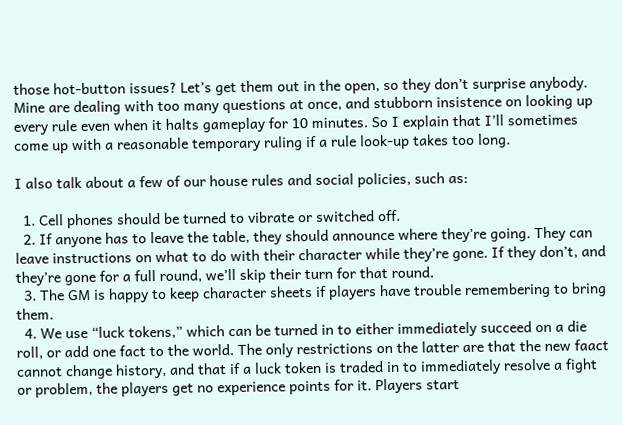those hot-button issues? Let’s get them out in the open, so they don’t surprise anybody. Mine are dealing with too many questions at once, and stubborn insistence on looking up every rule even when it halts gameplay for 10 minutes. So I explain that I’ll sometimes come up with a reasonable temporary ruling if a rule look-up takes too long.

I also talk about a few of our house rules and social policies, such as:

  1. Cell phones should be turned to vibrate or switched off.
  2. If anyone has to leave the table, they should announce where they’re going. They can leave instructions on what to do with their character while they’re gone. If they don’t, and they’re gone for a full round, we’ll skip their turn for that round.
  3. The GM is happy to keep character sheets if players have trouble remembering to bring them.
  4. We use “luck tokens,” which can be turned in to either immediately succeed on a die roll, or add one fact to the world. The only restrictions on the latter are that the new faact cannot change history, and that if a luck token is traded in to immediately resolve a fight or problem, the players get no experience points for it. Players start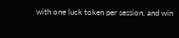with one luck token per session, and win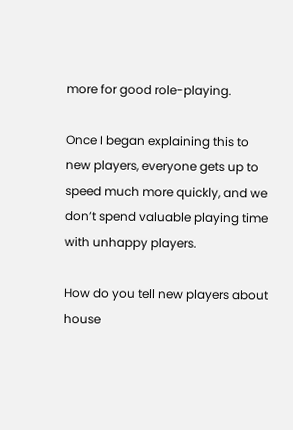more for good role-playing.

Once I began explaining this to new players, everyone gets up to speed much more quickly, and we don’t spend valuable playing time with unhappy players.

How do you tell new players about house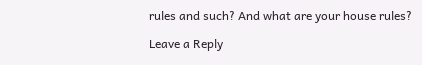rules and such? And what are your house rules?

Leave a Reply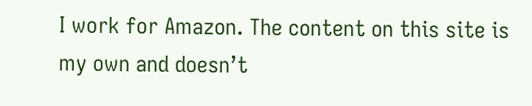I work for Amazon. The content on this site is my own and doesn’t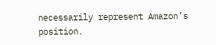necessarily represent Amazon’s position.